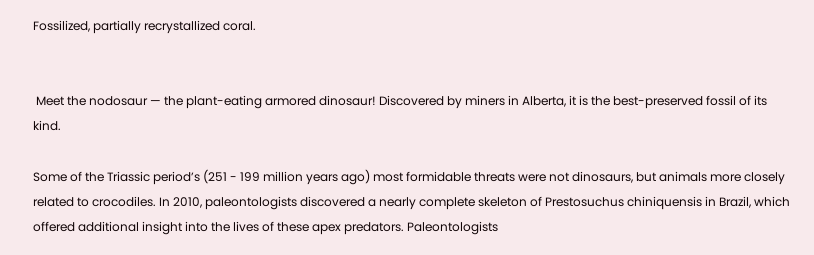Fossilized, partially recrystallized coral.


 Meet the nodosaur — the plant-eating armored dinosaur! Discovered by miners in Alberta, it is the best-preserved fossil of its kind.

Some of the Triassic period’s (251 - 199 million years ago) most formidable threats were not dinosaurs, but animals more closely related to crocodiles. In 2010, paleontologists discovered a nearly complete skeleton of Prestosuchus chiniquensis in Brazil, which offered additional insight into the lives of these apex predators. Paleontologists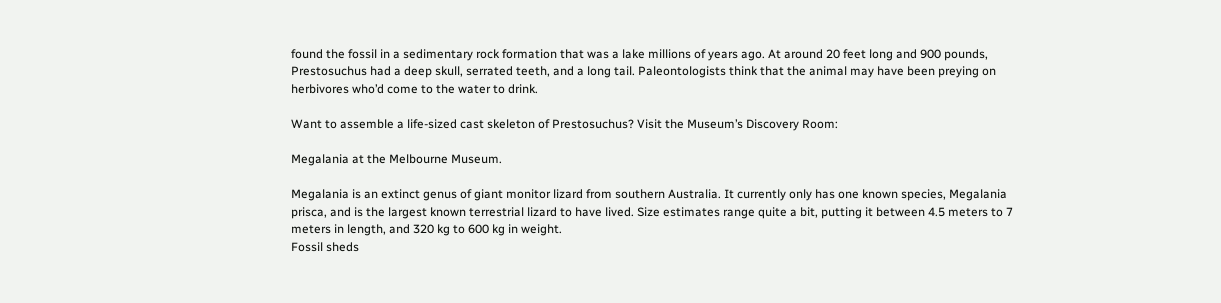found the fossil in a sedimentary rock formation that was a lake millions of years ago. At around 20 feet long and 900 pounds, Prestosuchus had a deep skull, serrated teeth, and a long tail. Paleontologists think that the animal may have been preying on herbivores who’d come to the water to drink.

Want to assemble a life-sized cast skeleton of Prestosuchus? Visit the Museum’s Discovery Room:

Megalania at the Melbourne Museum.

Megalania is an extinct genus of giant monitor lizard from southern Australia. It currently only has one known species, Megalania prisca, and is the largest known terrestrial lizard to have lived. Size estimates range quite a bit, putting it between 4.5 meters to 7 meters in length, and 320 kg to 600 kg in weight.
Fossil sheds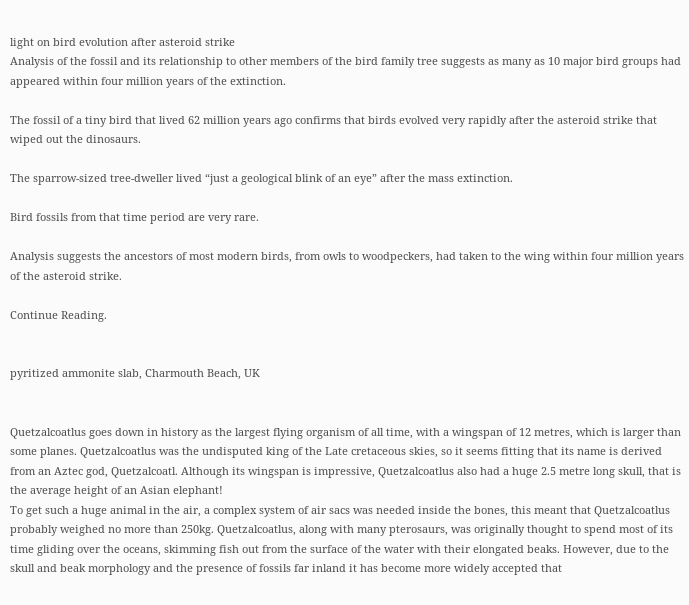light on bird evolution after asteroid strike
Analysis of the fossil and its relationship to other members of the bird family tree suggests as many as 10 major bird groups had appeared within four million years of the extinction.

The fossil of a tiny bird that lived 62 million years ago confirms that birds evolved very rapidly after the asteroid strike that wiped out the dinosaurs.

The sparrow-sized tree-dweller lived “just a geological blink of an eye” after the mass extinction.

Bird fossils from that time period are very rare.

Analysis suggests the ancestors of most modern birds, from owls to woodpeckers, had taken to the wing within four million years of the asteroid strike.

Continue Reading.


pyritized ammonite slab, Charmouth Beach, UK


Quetzalcoatlus goes down in history as the largest flying organism of all time, with a wingspan of 12 metres, which is larger than some planes. Quetzalcoatlus was the undisputed king of the Late cretaceous skies, so it seems fitting that its name is derived from an Aztec god, Quetzalcoatl. Although its wingspan is impressive, Quetzalcoatlus also had a huge 2.5 metre long skull, that is the average height of an Asian elephant!
To get such a huge animal in the air, a complex system of air sacs was needed inside the bones, this meant that Quetzalcoatlus probably weighed no more than 250kg. Quetzalcoatlus, along with many pterosaurs, was originally thought to spend most of its time gliding over the oceans, skimming fish out from the surface of the water with their elongated beaks. However, due to the skull and beak morphology and the presence of fossils far inland it has become more widely accepted that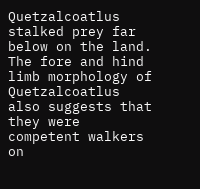Quetzalcoatlus stalked prey far below on the land. The fore and hind limb morphology of Quetzalcoatlus also suggests that they were competent walkers on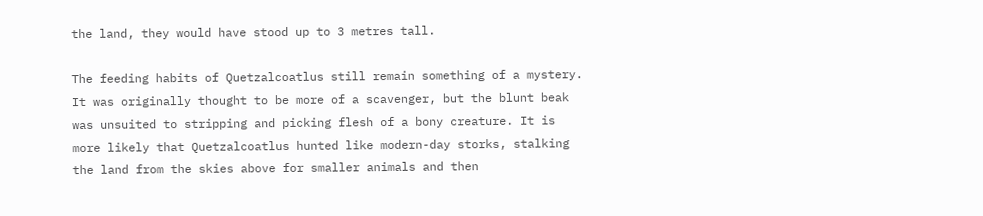the land, they would have stood up to 3 metres tall.

The feeding habits of Quetzalcoatlus still remain something of a mystery. It was originally thought to be more of a scavenger, but the blunt beak was unsuited to stripping and picking flesh of a bony creature. It is more likely that Quetzalcoatlus hunted like modern-day storks, stalking the land from the skies above for smaller animals and then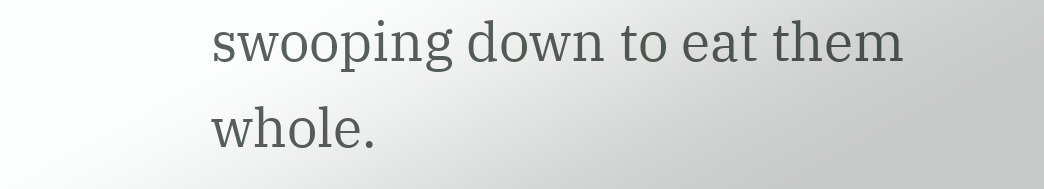swooping down to eat them whole.